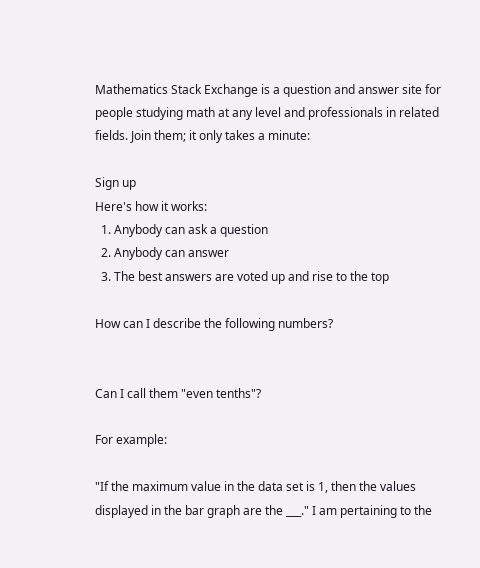Mathematics Stack Exchange is a question and answer site for people studying math at any level and professionals in related fields. Join them; it only takes a minute:

Sign up
Here's how it works:
  1. Anybody can ask a question
  2. Anybody can answer
  3. The best answers are voted up and rise to the top

How can I describe the following numbers?


Can I call them "even tenths"?

For example:

"If the maximum value in the data set is 1, then the values displayed in the bar graph are the ___." I am pertaining to the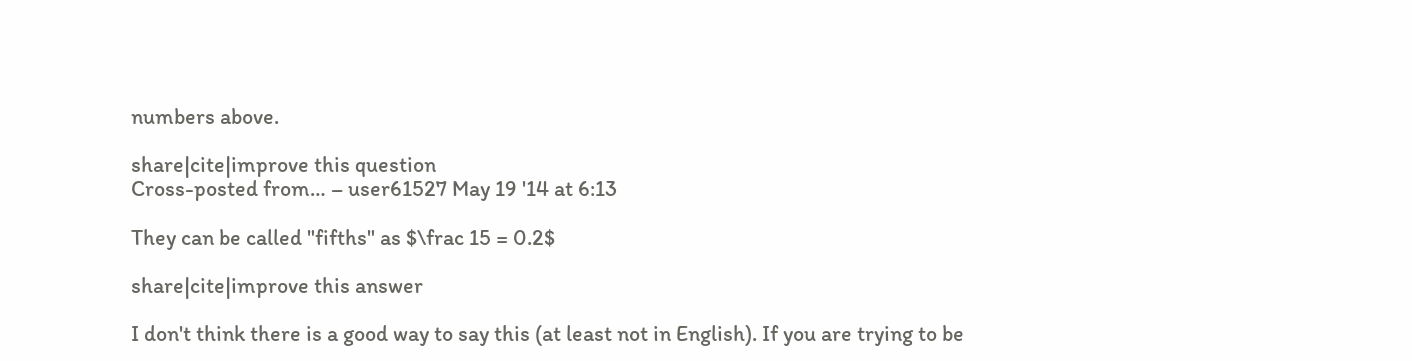numbers above.

share|cite|improve this question
Cross-posted from… – user61527 May 19 '14 at 6:13

They can be called "fifths" as $\frac 15 = 0.2$

share|cite|improve this answer

I don't think there is a good way to say this (at least not in English). If you are trying to be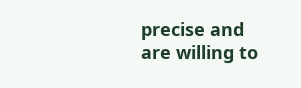precise and are willing to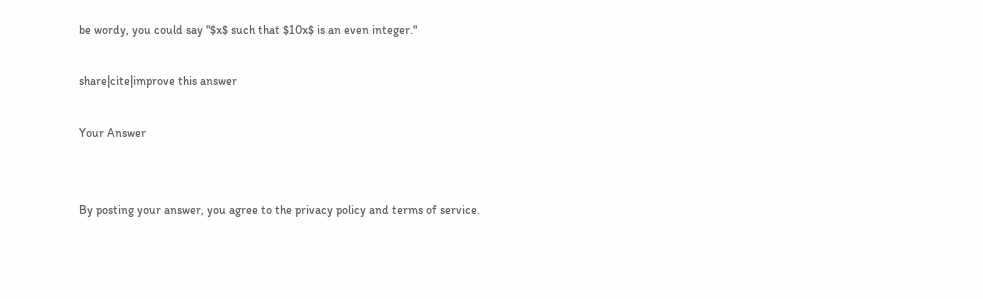be wordy, you could say "$x$ such that $10x$ is an even integer."

share|cite|improve this answer

Your Answer


By posting your answer, you agree to the privacy policy and terms of service.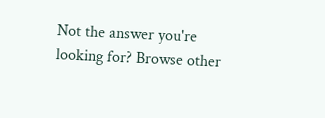Not the answer you're looking for? Browse other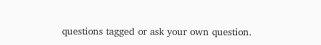questions tagged or ask your own question.